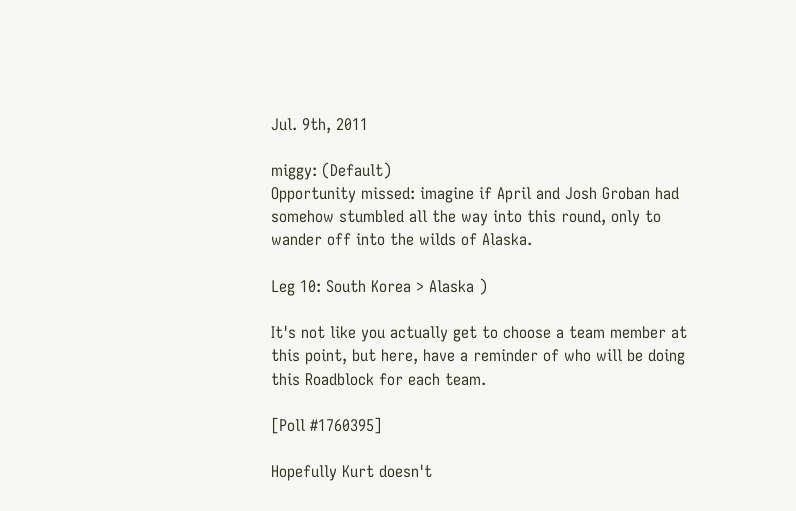Jul. 9th, 2011

miggy: (Default)
Opportunity missed: imagine if April and Josh Groban had somehow stumbled all the way into this round, only to wander off into the wilds of Alaska.

Leg 10: South Korea > Alaska )

It's not like you actually get to choose a team member at this point, but here, have a reminder of who will be doing this Roadblock for each team.

[Poll #1760395]

Hopefully Kurt doesn't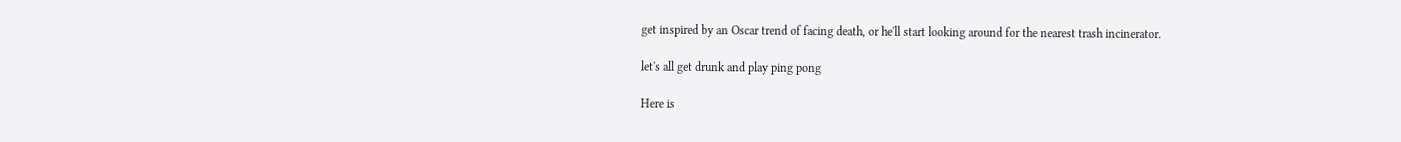get inspired by an Oscar trend of facing death, or he'll start looking around for the nearest trash incinerator.

let's all get drunk and play ping pong

Here is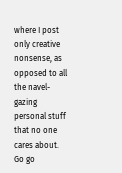where I post only creative nonsense, as opposed to all the navel-gazing personal stuff that no one cares about. Go go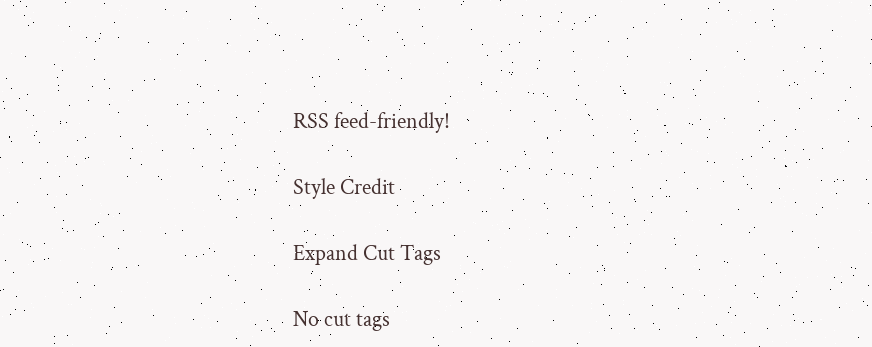RSS feed-friendly!

Style Credit

Expand Cut Tags

No cut tags